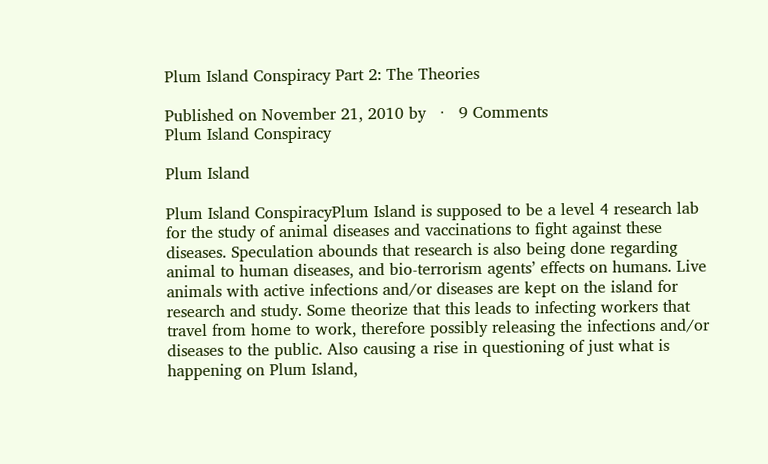Plum Island Conspiracy Part 2: The Theories

Published on November 21, 2010 by   ·   9 Comments
Plum Island Conspiracy

Plum Island

Plum Island ConspiracyPlum Island is supposed to be a level 4 research lab for the study of animal diseases and vaccinations to fight against these diseases. Speculation abounds that research is also being done regarding animal to human diseases, and bio-terrorism agents’ effects on humans. Live animals with active infections and/or diseases are kept on the island for research and study. Some theorize that this leads to infecting workers that travel from home to work, therefore possibly releasing the infections and/or diseases to the public. Also causing a rise in questioning of just what is happening on Plum Island,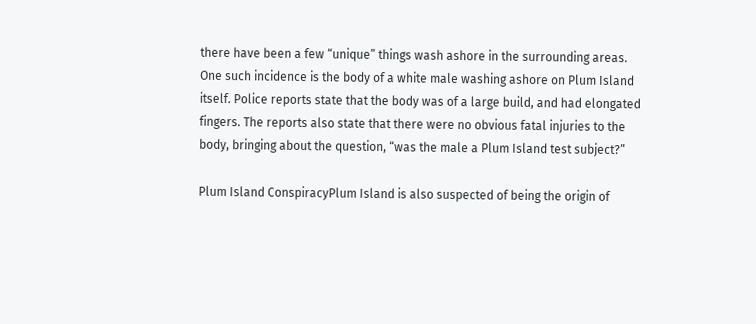there have been a few “unique” things wash ashore in the surrounding areas. One such incidence is the body of a white male washing ashore on Plum Island itself. Police reports state that the body was of a large build, and had elongated fingers. The reports also state that there were no obvious fatal injuries to the body, bringing about the question, “was the male a Plum Island test subject?”

Plum Island ConspiracyPlum Island is also suspected of being the origin of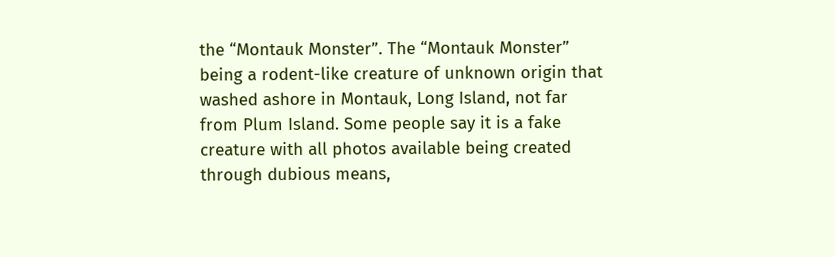the “Montauk Monster”. The “Montauk Monster” being a rodent-like creature of unknown origin that washed ashore in Montauk, Long Island, not far from Plum Island. Some people say it is a fake creature with all photos available being created through dubious means,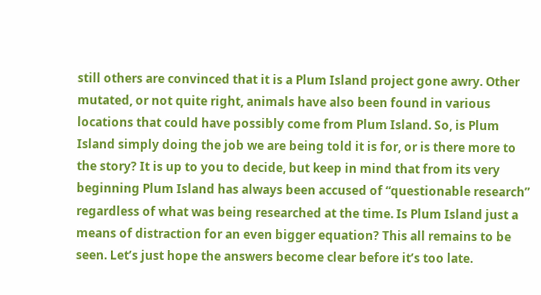still others are convinced that it is a Plum Island project gone awry. Other mutated, or not quite right, animals have also been found in various locations that could have possibly come from Plum Island. So, is Plum Island simply doing the job we are being told it is for, or is there more to the story? It is up to you to decide, but keep in mind that from its very beginning Plum Island has always been accused of “questionable research” regardless of what was being researched at the time. Is Plum Island just a means of distraction for an even bigger equation? This all remains to be seen. Let’s just hope the answers become clear before it’s too late.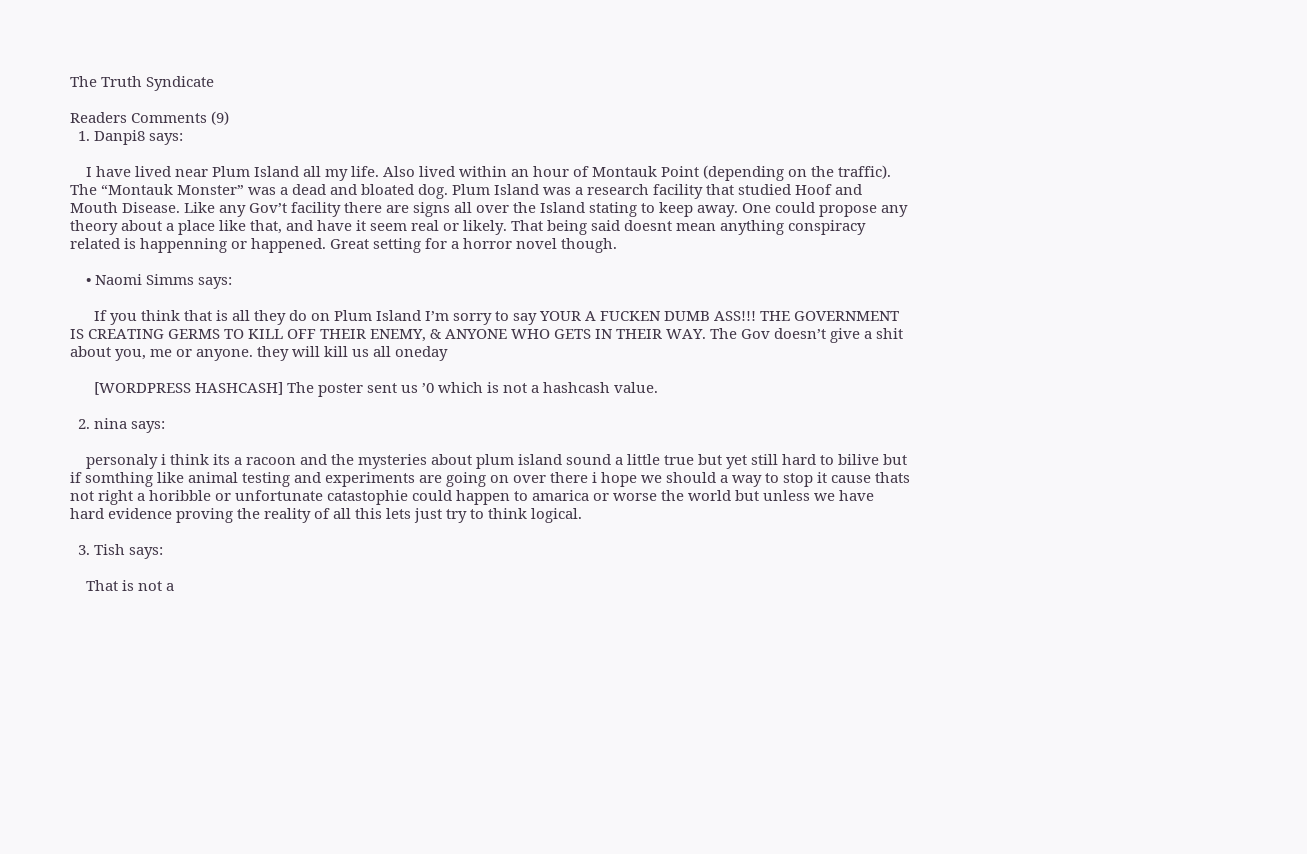The Truth Syndicate

Readers Comments (9)
  1. Danpi8 says:

    I have lived near Plum Island all my life. Also lived within an hour of Montauk Point (depending on the traffic). The “Montauk Monster” was a dead and bloated dog. Plum Island was a research facility that studied Hoof and Mouth Disease. Like any Gov’t facility there are signs all over the Island stating to keep away. One could propose any theory about a place like that, and have it seem real or likely. That being said doesnt mean anything conspiracy related is happenning or happened. Great setting for a horror novel though.

    • Naomi Simms says:

      If you think that is all they do on Plum Island I’m sorry to say YOUR A FUCKEN DUMB ASS!!! THE GOVERNMENT IS CREATING GERMS TO KILL OFF THEIR ENEMY, & ANYONE WHO GETS IN THEIR WAY. The Gov doesn’t give a shit about you, me or anyone. they will kill us all oneday

      [WORDPRESS HASHCASH] The poster sent us ’0 which is not a hashcash value.

  2. nina says:

    personaly i think its a racoon and the mysteries about plum island sound a little true but yet still hard to bilive but if somthing like animal testing and experiments are going on over there i hope we should a way to stop it cause thats not right a horibble or unfortunate catastophie could happen to amarica or worse the world but unless we have hard evidence proving the reality of all this lets just try to think logical.

  3. Tish says:

    That is not a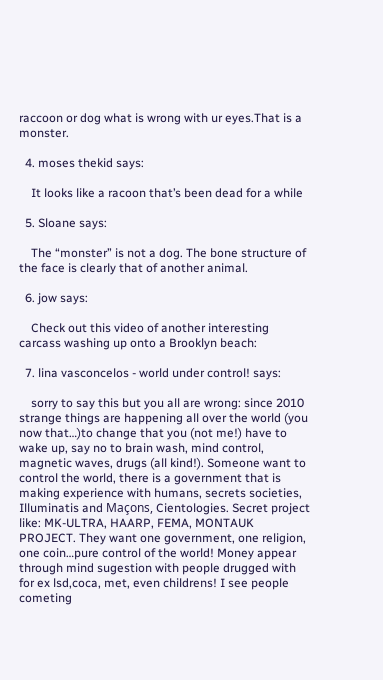raccoon or dog what is wrong with ur eyes.That is a monster.

  4. moses thekid says:

    It looks like a racoon that’s been dead for a while

  5. Sloane says:

    The “monster” is not a dog. The bone structure of the face is clearly that of another animal.

  6. jow says:

    Check out this video of another interesting carcass washing up onto a Brooklyn beach:

  7. lina vasconcelos - world under control! says:

    sorry to say this but you all are wrong: since 2010 strange things are happening all over the world (you now that…)to change that you (not me!) have to wake up, say no to brain wash, mind control, magnetic waves, drugs (all kind!). Someone want to control the world, there is a government that is making experience with humans, secrets societies, Illuminatis and Maçons, Cientologies. Secret project like: MK-ULTRA, HAARP, FEMA, MONTAUK PROJECT. They want one government, one religion, one coin…pure control of the world! Money appear through mind sugestion with people drugged with for ex lsd,coca, met, even childrens! I see people cometing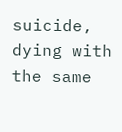suicide, dying with the same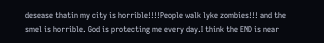desease thatin my city is horrible!!!!People walk lyke zombies!!! and the smel is horrible. God is protecting me every day.I think the END is near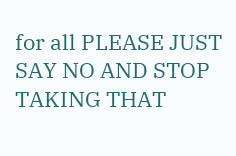for all PLEASE JUST SAY NO AND STOP TAKING THAT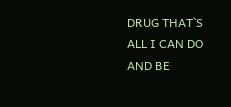DRUG THAT`S ALL I CAN DO AND BE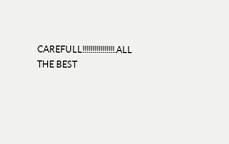CAREFULL!!!!!!!!!!!!!!!!.ALL THE BEST